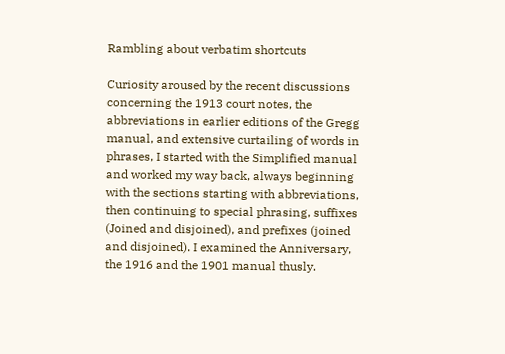Rambling about verbatim shortcuts

Curiosity aroused by the recent discussions concerning the 1913 court notes, the abbreviations in earlier editions of the Gregg manual, and extensive curtailing of words in phrases, I started with the Simplified manual and worked my way back, always beginning with the sections starting with abbreviations, then continuing to special phrasing, suffixes (Joined and disjoined), and prefixes (joined and disjoined). I examined the Anniversary, the 1916 and the 1901 manual thusly.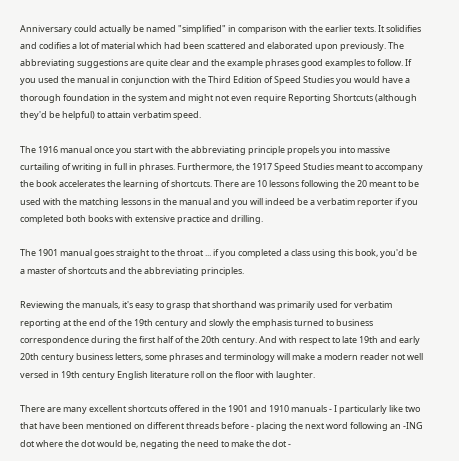Anniversary could actually be named "simplified" in comparison with the earlier texts. It solidifies and codifies a lot of material which had been scattered and elaborated upon previously. The abbreviating suggestions are quite clear and the example phrases good examples to follow. If you used the manual in conjunction with the Third Edition of Speed Studies you would have a thorough foundation in the system and might not even require Reporting Shortcuts (although they'd be helpful) to attain verbatim speed.

The 1916 manual once you start with the abbreviating principle propels you into massive curtailing of writing in full in phrases. Furthermore, the 1917 Speed Studies meant to accompany the book accelerates the learning of shortcuts. There are 10 lessons following the 20 meant to be used with the matching lessons in the manual and you will indeed be a verbatim reporter if you completed both books with extensive practice and drilling.

The 1901 manual goes straight to the throat ... if you completed a class using this book, you'd be a master of shortcuts and the abbreviating principles.

Reviewing the manuals, it's easy to grasp that shorthand was primarily used for verbatim reporting at the end of the 19th century and slowly the emphasis turned to business correspondence during the first half of the 20th century. And with respect to late 19th and early 20th century business letters, some phrases and terminology will make a modern reader not well versed in 19th century English literature roll on the floor with laughter.

There are many excellent shortcuts offered in the 1901 and 1910 manuals - I particularly like two that have been mentioned on different threads before - placing the next word following an -ING dot where the dot would be, negating the need to make the dot -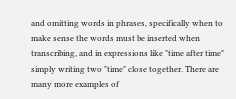and omitting words in phrases, specifically when to make sense the words must be inserted when transcribing, and in expressions like "time after time" simply writing two "time" close together. There are many more examples of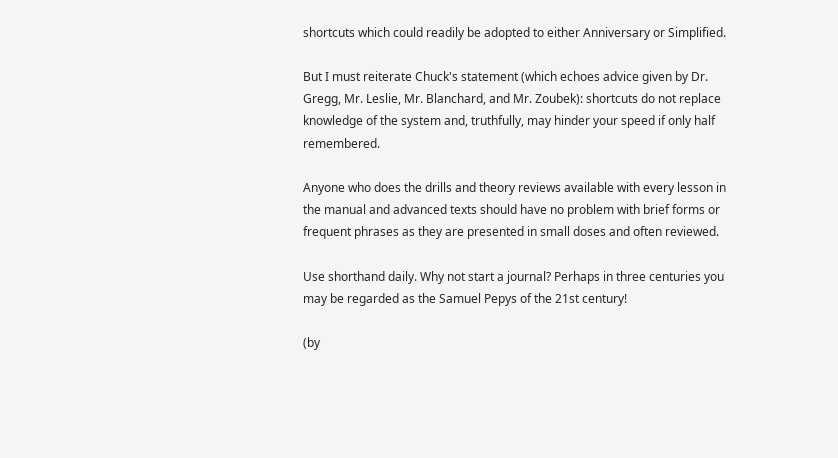shortcuts which could readily be adopted to either Anniversary or Simplified.

But I must reiterate Chuck's statement (which echoes advice given by Dr. Gregg, Mr. Leslie, Mr. Blanchard, and Mr. Zoubek): shortcuts do not replace knowledge of the system and, truthfully, may hinder your speed if only half remembered.

Anyone who does the drills and theory reviews available with every lesson in the manual and advanced texts should have no problem with brief forms or frequent phrases as they are presented in small doses and often reviewed.

Use shorthand daily. Why not start a journal? Perhaps in three centuries you may be regarded as the Samuel Pepys of the 21st century!

(by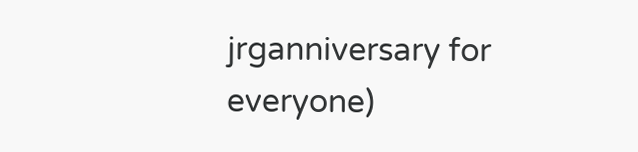jrganniversary for everyone)